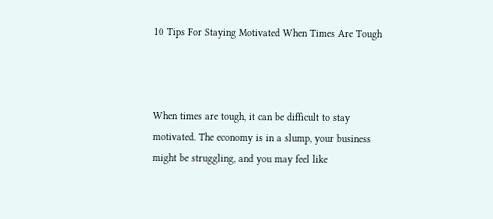10 Tips For Staying Motivated When Times Are Tough



When times are tough, it can be difficult to stay motivated. The economy is in a slump, your business might be struggling, and you may feel like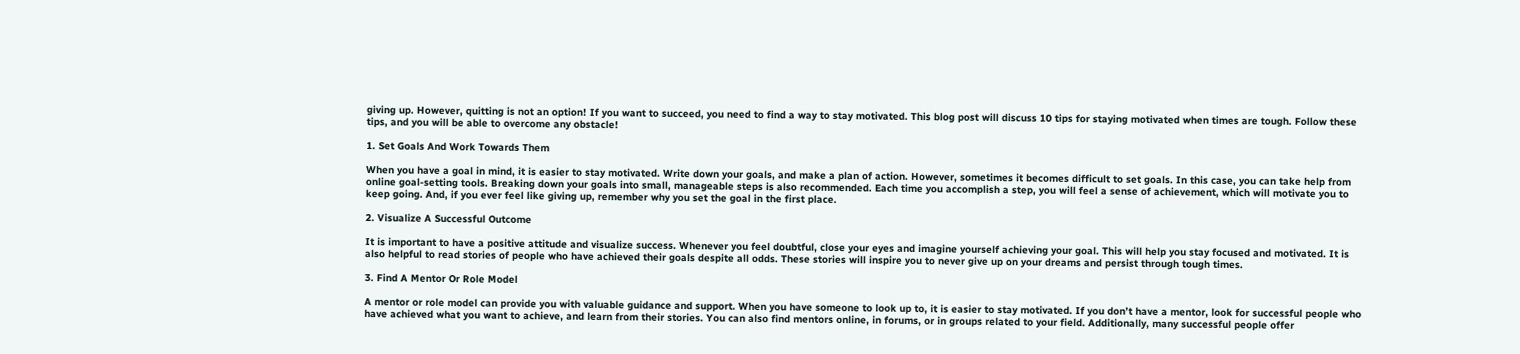giving up. However, quitting is not an option! If you want to succeed, you need to find a way to stay motivated. This blog post will discuss 10 tips for staying motivated when times are tough. Follow these tips, and you will be able to overcome any obstacle!

1. Set Goals And Work Towards Them

When you have a goal in mind, it is easier to stay motivated. Write down your goals, and make a plan of action. However, sometimes it becomes difficult to set goals. In this case, you can take help from online goal-setting tools. Breaking down your goals into small, manageable steps is also recommended. Each time you accomplish a step, you will feel a sense of achievement, which will motivate you to keep going. And, if you ever feel like giving up, remember why you set the goal in the first place.

2. Visualize A Successful Outcome

It is important to have a positive attitude and visualize success. Whenever you feel doubtful, close your eyes and imagine yourself achieving your goal. This will help you stay focused and motivated. It is also helpful to read stories of people who have achieved their goals despite all odds. These stories will inspire you to never give up on your dreams and persist through tough times.

3. Find A Mentor Or Role Model

A mentor or role model can provide you with valuable guidance and support. When you have someone to look up to, it is easier to stay motivated. If you don’t have a mentor, look for successful people who have achieved what you want to achieve, and learn from their stories. You can also find mentors online, in forums, or in groups related to your field. Additionally, many successful people offer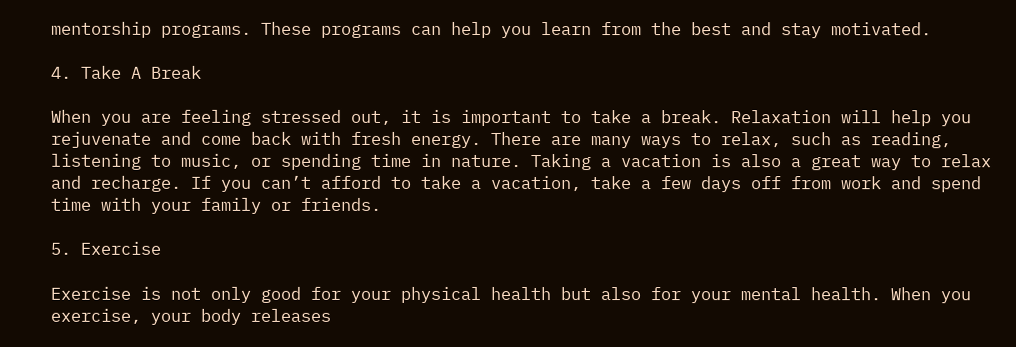mentorship programs. These programs can help you learn from the best and stay motivated.

4. Take A Break

When you are feeling stressed out, it is important to take a break. Relaxation will help you rejuvenate and come back with fresh energy. There are many ways to relax, such as reading, listening to music, or spending time in nature. Taking a vacation is also a great way to relax and recharge. If you can’t afford to take a vacation, take a few days off from work and spend time with your family or friends.

5. Exercise

Exercise is not only good for your physical health but also for your mental health. When you exercise, your body releases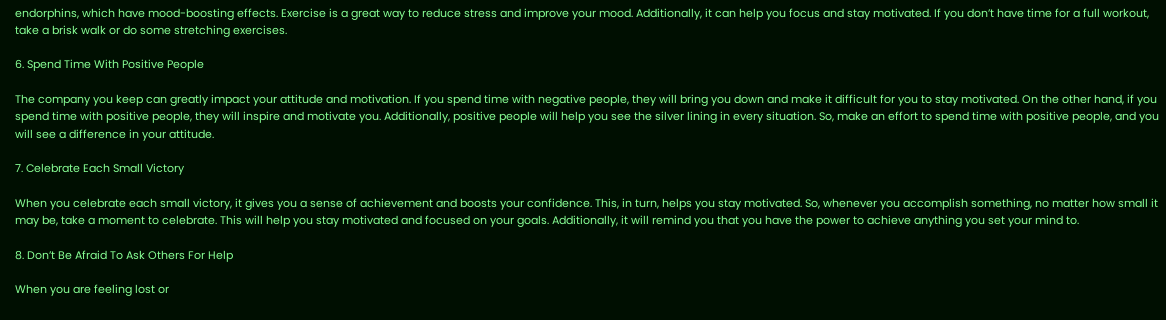endorphins, which have mood-boosting effects. Exercise is a great way to reduce stress and improve your mood. Additionally, it can help you focus and stay motivated. If you don’t have time for a full workout, take a brisk walk or do some stretching exercises.

6. Spend Time With Positive People

The company you keep can greatly impact your attitude and motivation. If you spend time with negative people, they will bring you down and make it difficult for you to stay motivated. On the other hand, if you spend time with positive people, they will inspire and motivate you. Additionally, positive people will help you see the silver lining in every situation. So, make an effort to spend time with positive people, and you will see a difference in your attitude.

7. Celebrate Each Small Victory

When you celebrate each small victory, it gives you a sense of achievement and boosts your confidence. This, in turn, helps you stay motivated. So, whenever you accomplish something, no matter how small it may be, take a moment to celebrate. This will help you stay motivated and focused on your goals. Additionally, it will remind you that you have the power to achieve anything you set your mind to.

8. Don’t Be Afraid To Ask Others For Help

When you are feeling lost or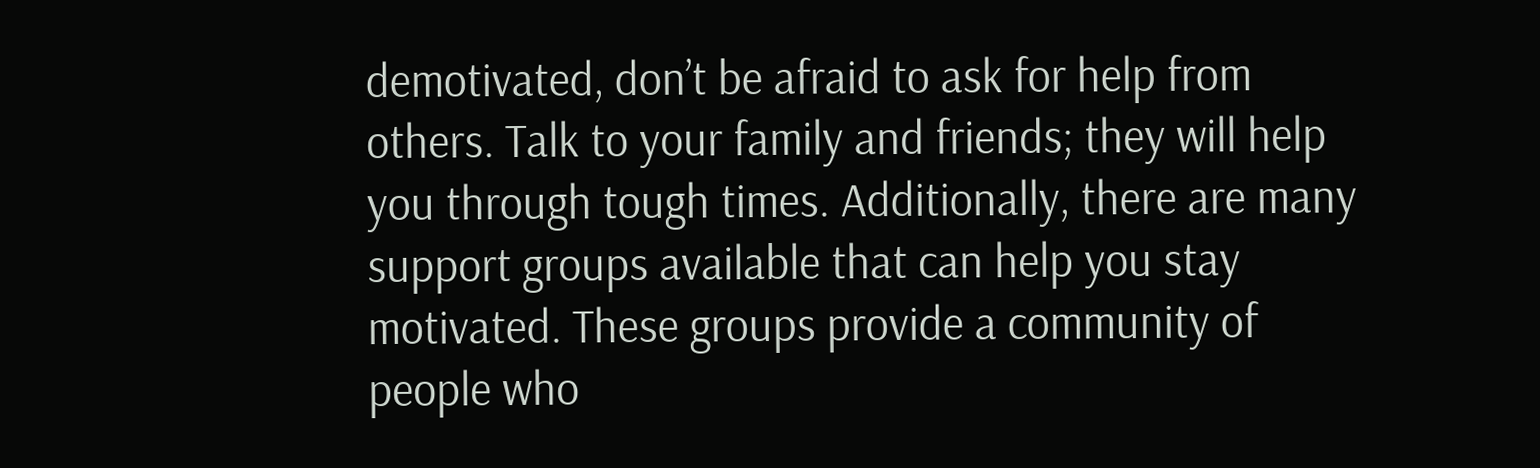demotivated, don’t be afraid to ask for help from others. Talk to your family and friends; they will help you through tough times. Additionally, there are many support groups available that can help you stay motivated. These groups provide a community of people who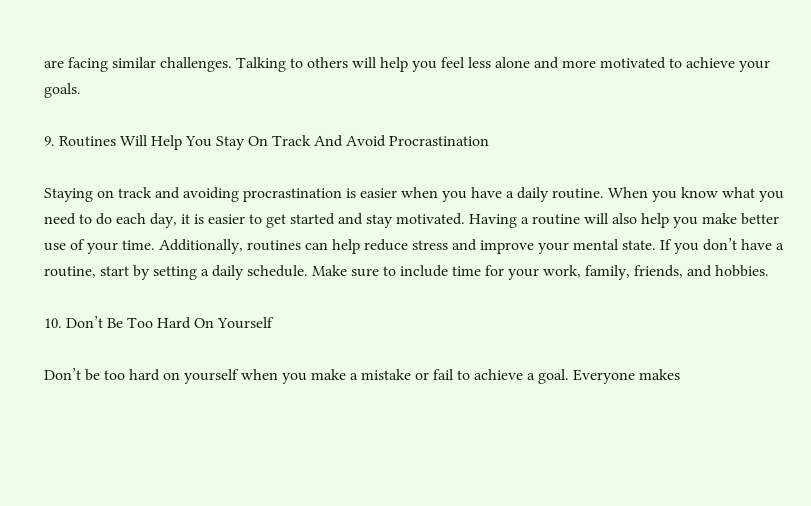are facing similar challenges. Talking to others will help you feel less alone and more motivated to achieve your goals.

9. Routines Will Help You Stay On Track And Avoid Procrastination

Staying on track and avoiding procrastination is easier when you have a daily routine. When you know what you need to do each day, it is easier to get started and stay motivated. Having a routine will also help you make better use of your time. Additionally, routines can help reduce stress and improve your mental state. If you don’t have a routine, start by setting a daily schedule. Make sure to include time for your work, family, friends, and hobbies.

10. Don’t Be Too Hard On Yourself

Don’t be too hard on yourself when you make a mistake or fail to achieve a goal. Everyone makes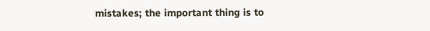mistakes; the important thing is to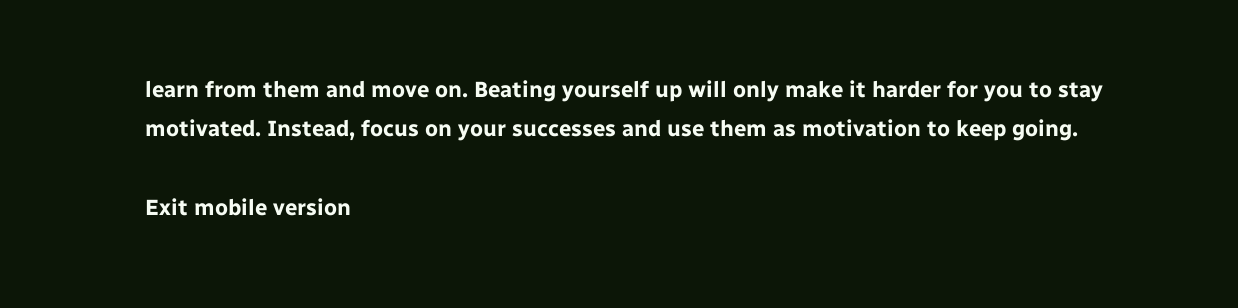learn from them and move on. Beating yourself up will only make it harder for you to stay motivated. Instead, focus on your successes and use them as motivation to keep going.

Exit mobile version